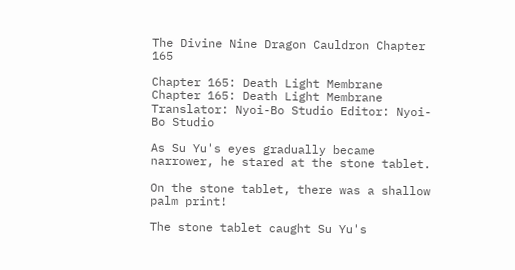The Divine Nine Dragon Cauldron Chapter 165

Chapter 165: Death Light Membrane
Chapter 165: Death Light Membrane
Translator: Nyoi-Bo Studio Editor: Nyoi-Bo Studio

As Su Yu's eyes gradually became narrower, he stared at the stone tablet.

On the stone tablet, there was a shallow palm print!

The stone tablet caught Su Yu's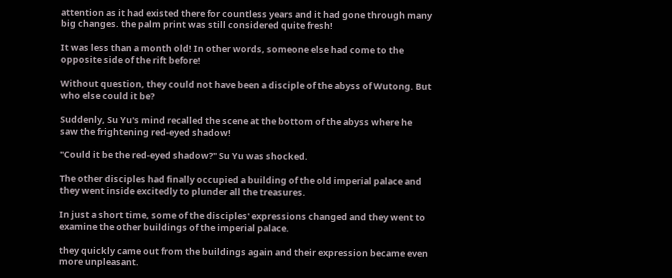attention as it had existed there for countless years and it had gone through many big changes. the palm print was still considered quite fresh!

It was less than a month old! In other words, someone else had come to the opposite side of the rift before!

Without question, they could not have been a disciple of the abyss of Wutong. But who else could it be?

Suddenly, Su Yu's mind recalled the scene at the bottom of the abyss where he saw the frightening red-eyed shadow!

"Could it be the red-eyed shadow?" Su Yu was shocked.

The other disciples had finally occupied a building of the old imperial palace and they went inside excitedly to plunder all the treasures.

In just a short time, some of the disciples' expressions changed and they went to examine the other buildings of the imperial palace.

they quickly came out from the buildings again and their expression became even more unpleasant.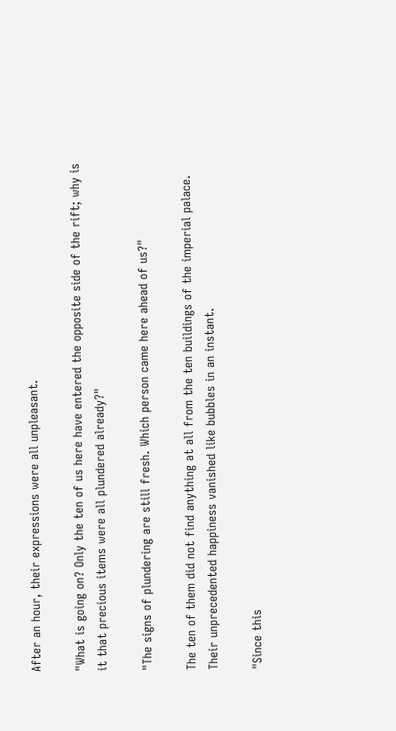After an hour, their expressions were all unpleasant.

"What is going on? Only the ten of us here have entered the opposite side of the rift; why is it that precious items were all plundered already?"

"The signs of plundering are still fresh. Which person came here ahead of us?"

The ten of them did not find anything at all from the ten buildings of the imperial palace. Their unprecedented happiness vanished like bubbles in an instant.

"Since this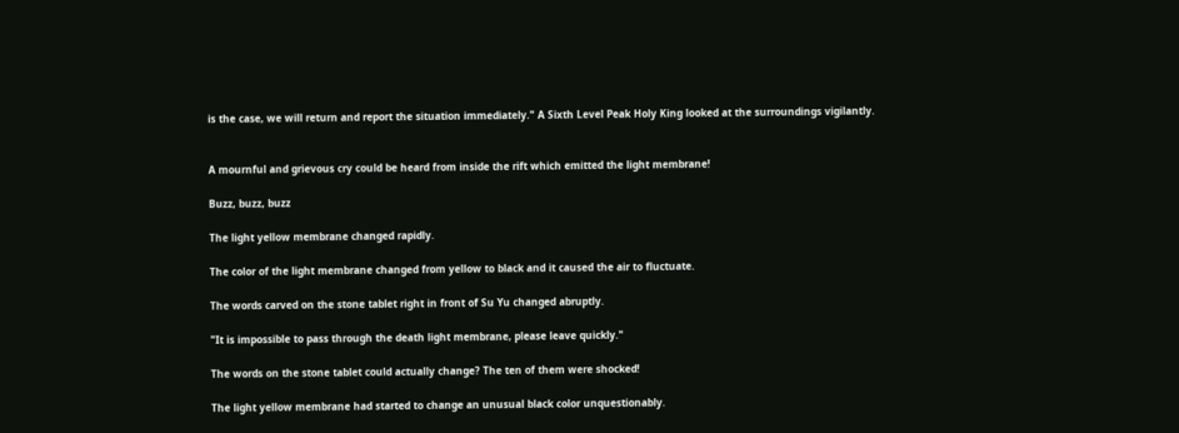is the case, we will return and report the situation immediately." A Sixth Level Peak Holy King looked at the surroundings vigilantly.


A mournful and grievous cry could be heard from inside the rift which emitted the light membrane!

Buzz, buzz, buzz

The light yellow membrane changed rapidly.

The color of the light membrane changed from yellow to black and it caused the air to fluctuate.

The words carved on the stone tablet right in front of Su Yu changed abruptly.

"It is impossible to pass through the death light membrane, please leave quickly."

The words on the stone tablet could actually change? The ten of them were shocked!

The light yellow membrane had started to change an unusual black color unquestionably.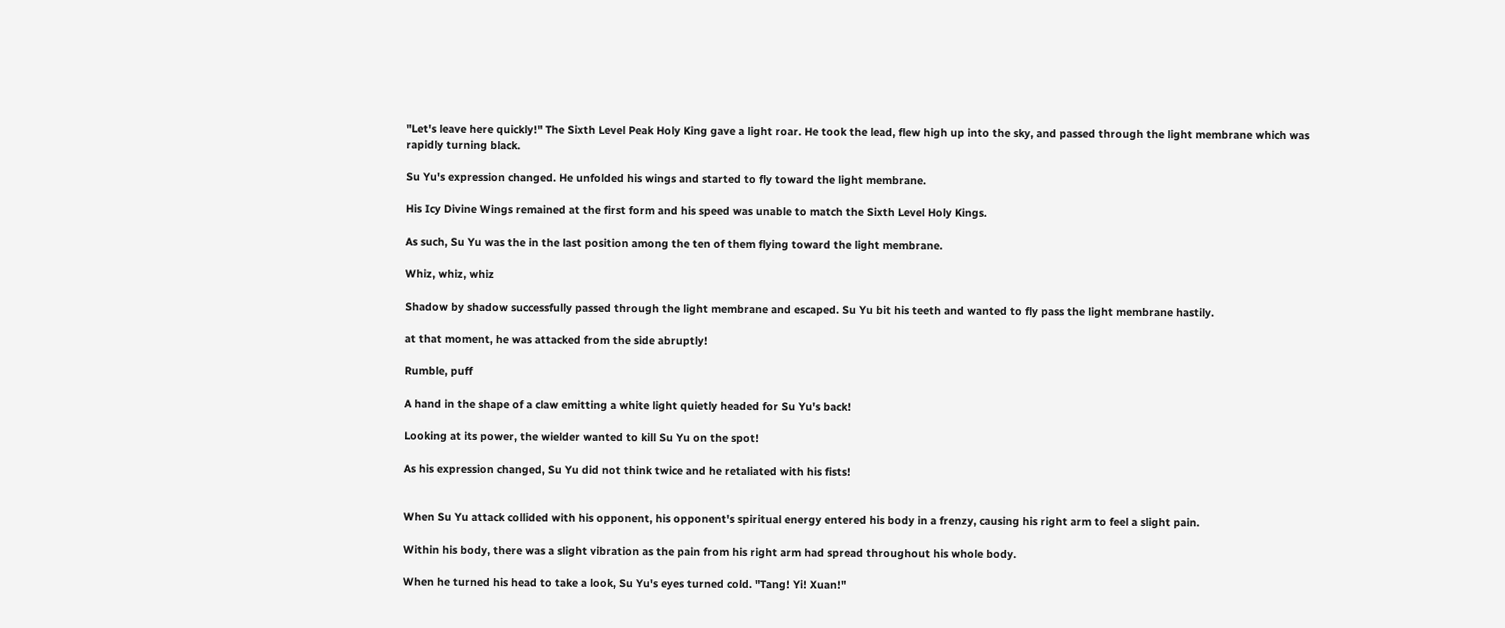"Let's leave here quickly!" The Sixth Level Peak Holy King gave a light roar. He took the lead, flew high up into the sky, and passed through the light membrane which was rapidly turning black.

Su Yu's expression changed. He unfolded his wings and started to fly toward the light membrane.

His Icy Divine Wings remained at the first form and his speed was unable to match the Sixth Level Holy Kings.

As such, Su Yu was the in the last position among the ten of them flying toward the light membrane.

Whiz, whiz, whiz

Shadow by shadow successfully passed through the light membrane and escaped. Su Yu bit his teeth and wanted to fly pass the light membrane hastily.

at that moment, he was attacked from the side abruptly!

Rumble, puff

A hand in the shape of a claw emitting a white light quietly headed for Su Yu's back!

Looking at its power, the wielder wanted to kill Su Yu on the spot!

As his expression changed, Su Yu did not think twice and he retaliated with his fists!


When Su Yu attack collided with his opponent, his opponent's spiritual energy entered his body in a frenzy, causing his right arm to feel a slight pain.

Within his body, there was a slight vibration as the pain from his right arm had spread throughout his whole body.

When he turned his head to take a look, Su Yu's eyes turned cold. "Tang! Yi! Xuan!"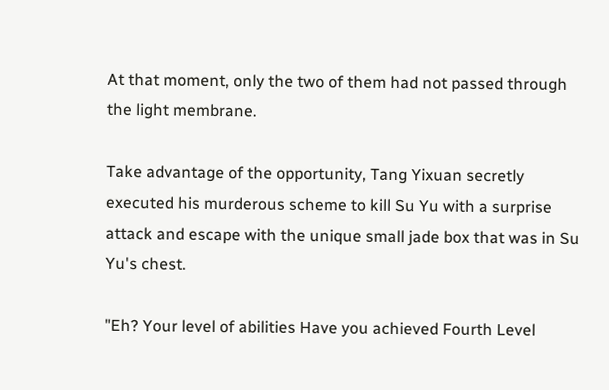At that moment, only the two of them had not passed through the light membrane.

Take advantage of the opportunity, Tang Yixuan secretly executed his murderous scheme to kill Su Yu with a surprise attack and escape with the unique small jade box that was in Su Yu's chest.

"Eh? Your level of abilities Have you achieved Fourth Level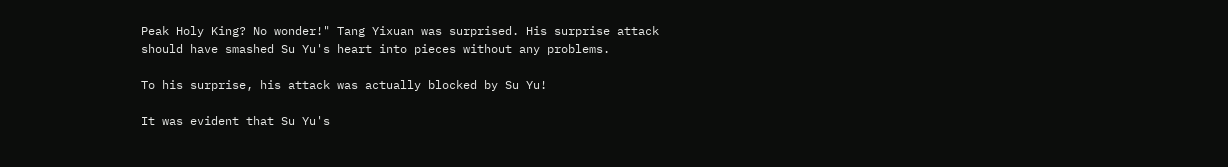Peak Holy King? No wonder!" Tang Yixuan was surprised. His surprise attack should have smashed Su Yu's heart into pieces without any problems.

To his surprise, his attack was actually blocked by Su Yu!

It was evident that Su Yu's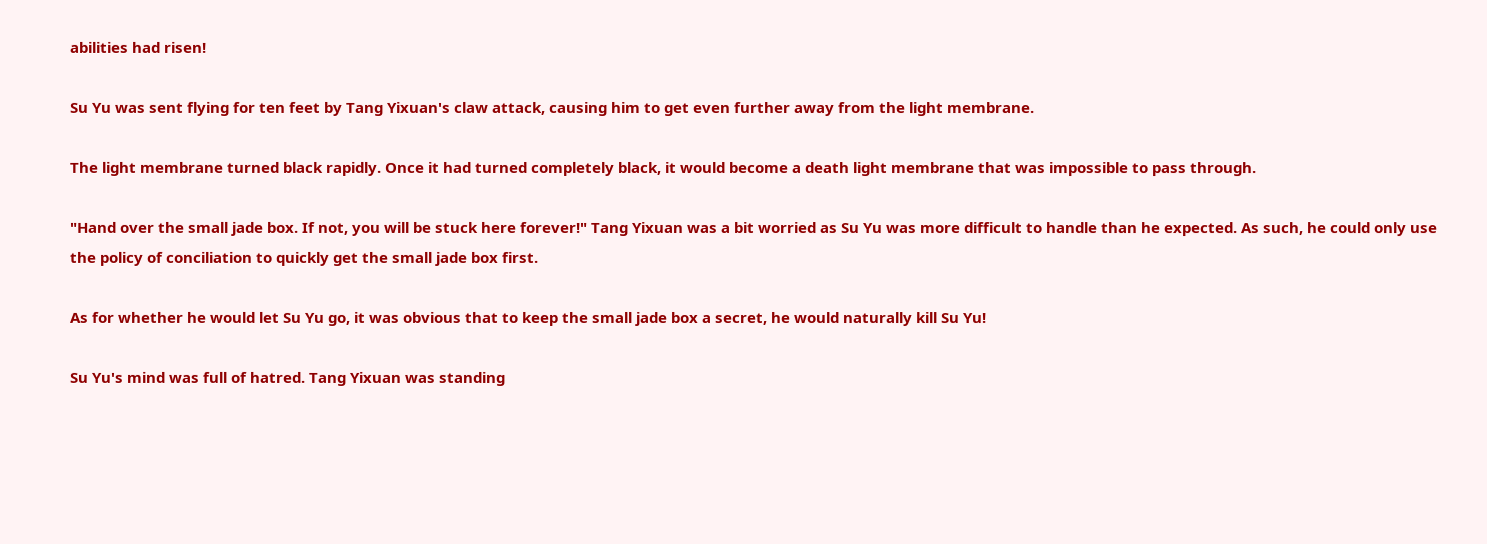abilities had risen!

Su Yu was sent flying for ten feet by Tang Yixuan's claw attack, causing him to get even further away from the light membrane.

The light membrane turned black rapidly. Once it had turned completely black, it would become a death light membrane that was impossible to pass through.

"Hand over the small jade box. If not, you will be stuck here forever!" Tang Yixuan was a bit worried as Su Yu was more difficult to handle than he expected. As such, he could only use the policy of conciliation to quickly get the small jade box first.

As for whether he would let Su Yu go, it was obvious that to keep the small jade box a secret, he would naturally kill Su Yu!

Su Yu's mind was full of hatred. Tang Yixuan was standing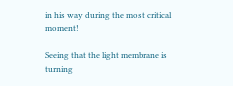in his way during the most critical moment!

Seeing that the light membrane is turning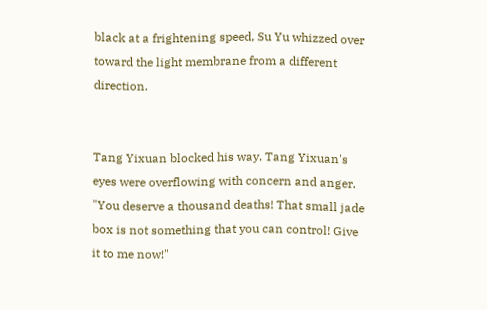black at a frightening speed, Su Yu whizzed over toward the light membrane from a different direction.


Tang Yixuan blocked his way. Tang Yixuan's eyes were overflowing with concern and anger. "You deserve a thousand deaths! That small jade box is not something that you can control! Give it to me now!"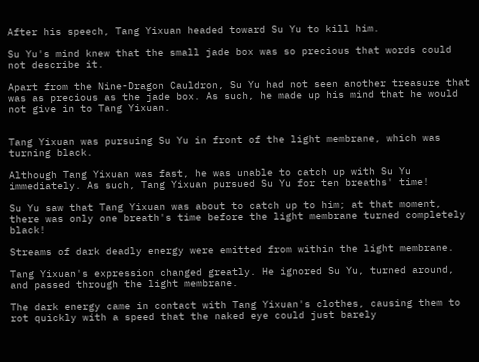After his speech, Tang Yixuan headed toward Su Yu to kill him.

Su Yu's mind knew that the small jade box was so precious that words could not describe it.

Apart from the Nine-Dragon Cauldron, Su Yu had not seen another treasure that was as precious as the jade box. As such, he made up his mind that he would not give in to Tang Yixuan.


Tang Yixuan was pursuing Su Yu in front of the light membrane, which was turning black.

Although Tang Yixuan was fast, he was unable to catch up with Su Yu immediately. As such, Tang Yixuan pursued Su Yu for ten breaths' time!

Su Yu saw that Tang Yixuan was about to catch up to him; at that moment, there was only one breath's time before the light membrane turned completely black!

Streams of dark deadly energy were emitted from within the light membrane.

Tang Yixuan's expression changed greatly. He ignored Su Yu, turned around, and passed through the light membrane.

The dark energy came in contact with Tang Yixuan's clothes, causing them to rot quickly with a speed that the naked eye could just barely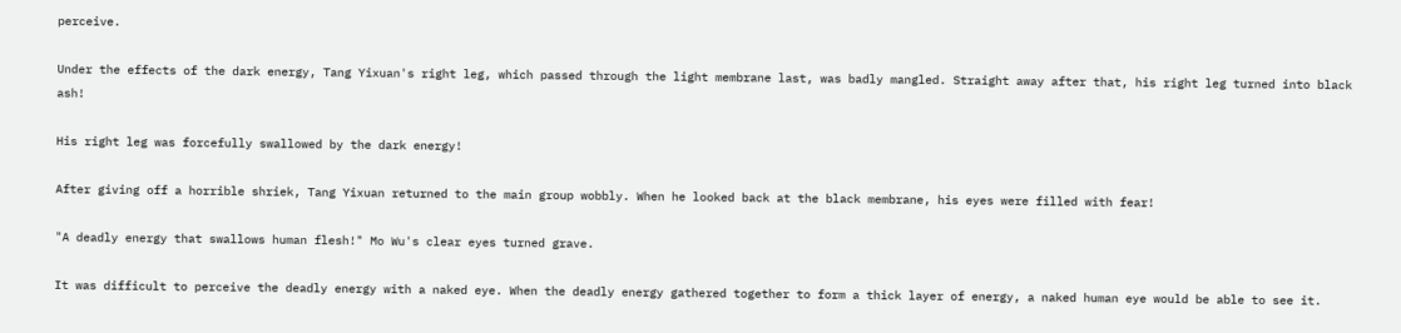perceive.

Under the effects of the dark energy, Tang Yixuan's right leg, which passed through the light membrane last, was badly mangled. Straight away after that, his right leg turned into black ash!

His right leg was forcefully swallowed by the dark energy!

After giving off a horrible shriek, Tang Yixuan returned to the main group wobbly. When he looked back at the black membrane, his eyes were filled with fear!

"A deadly energy that swallows human flesh!" Mo Wu's clear eyes turned grave.

It was difficult to perceive the deadly energy with a naked eye. When the deadly energy gathered together to form a thick layer of energy, a naked human eye would be able to see it.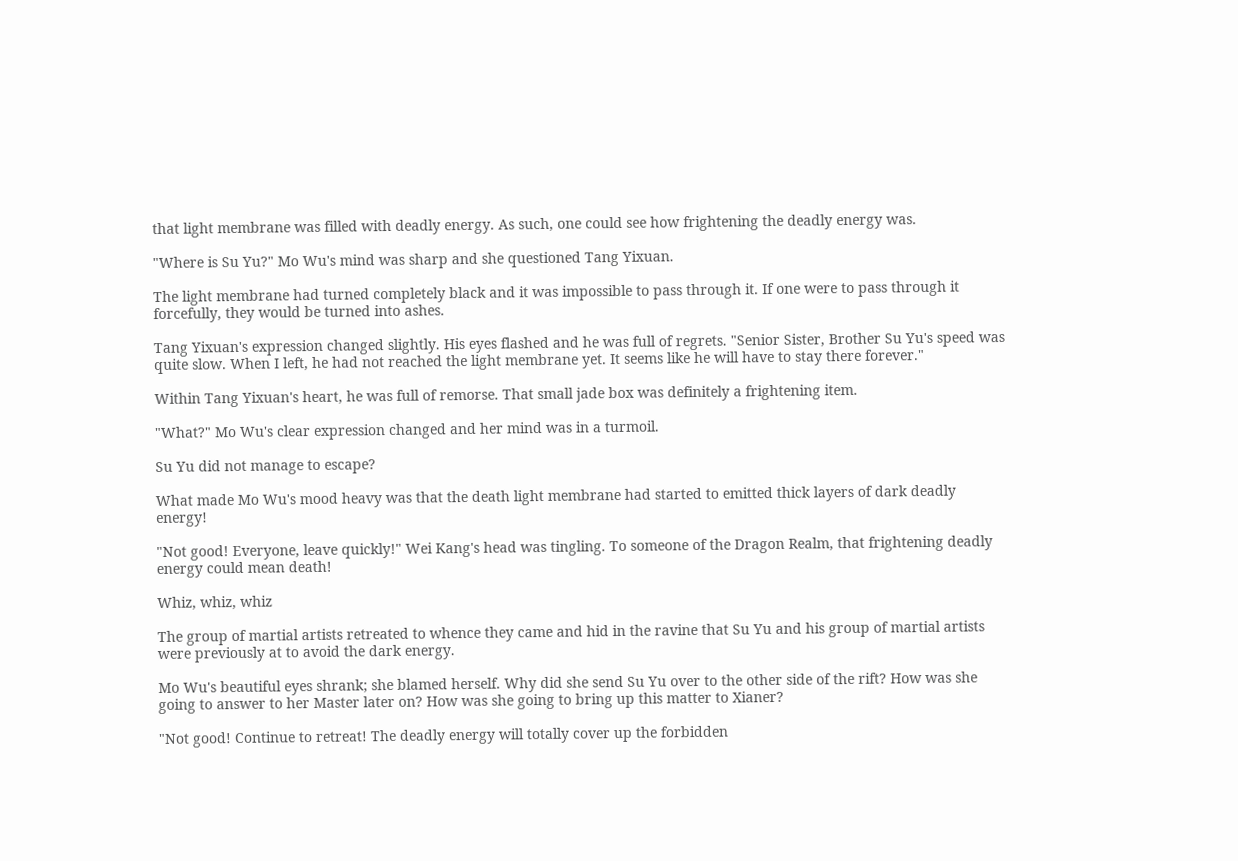that light membrane was filled with deadly energy. As such, one could see how frightening the deadly energy was.

"Where is Su Yu?" Mo Wu's mind was sharp and she questioned Tang Yixuan.

The light membrane had turned completely black and it was impossible to pass through it. If one were to pass through it forcefully, they would be turned into ashes.

Tang Yixuan's expression changed slightly. His eyes flashed and he was full of regrets. "Senior Sister, Brother Su Yu's speed was quite slow. When I left, he had not reached the light membrane yet. It seems like he will have to stay there forever."

Within Tang Yixuan's heart, he was full of remorse. That small jade box was definitely a frightening item.

"What?" Mo Wu's clear expression changed and her mind was in a turmoil.

Su Yu did not manage to escape?

What made Mo Wu's mood heavy was that the death light membrane had started to emitted thick layers of dark deadly energy!

"Not good! Everyone, leave quickly!" Wei Kang's head was tingling. To someone of the Dragon Realm, that frightening deadly energy could mean death!

Whiz, whiz, whiz

The group of martial artists retreated to whence they came and hid in the ravine that Su Yu and his group of martial artists were previously at to avoid the dark energy.

Mo Wu's beautiful eyes shrank; she blamed herself. Why did she send Su Yu over to the other side of the rift? How was she going to answer to her Master later on? How was she going to bring up this matter to Xianer?

"Not good! Continue to retreat! The deadly energy will totally cover up the forbidden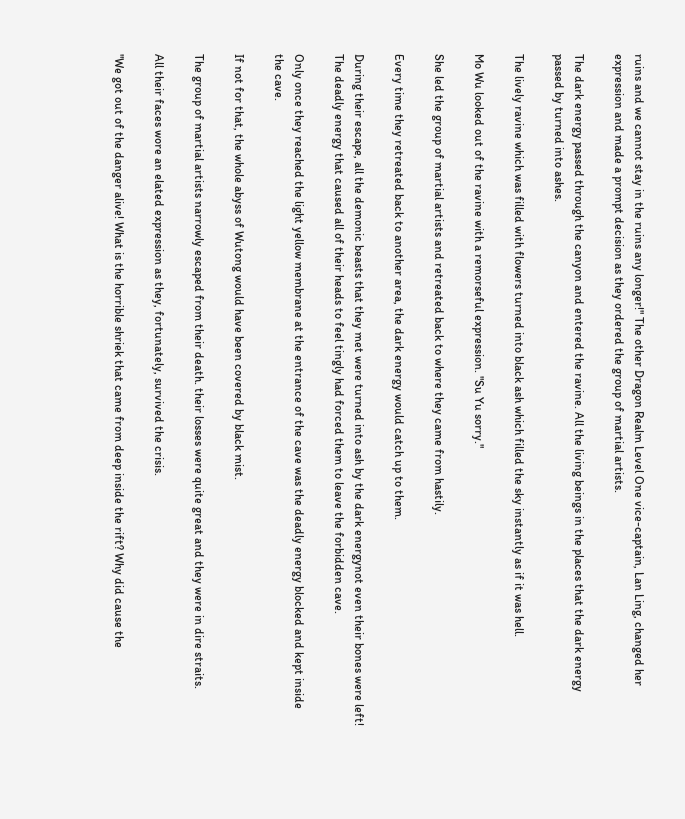ruins and we cannot stay in the ruins any longer!" The other Dragon Realm Level One vice-captain, Lan Ling, changed her expression and made a prompt decision as they ordered the group of martial artists.

The dark energy passed through the canyon and entered the ravine. All the living beings in the places that the dark energy passed by turned into ashes.

The lively ravine which was filled with flowers turned into black ash which filled the sky instantly as if it was hell.

Mo Wu looked out of the ravine with a remorseful expression. "Su Yu sorry."

She led the group of martial artists and retreated back to where they came from hastily.

Every time they retreated back to another area, the dark energy would catch up to them.

During their escape, all the demonic beasts that they met were turned into ash by the dark energynot even their bones were left! The deadly energy that caused all of their heads to feel tingly had forced them to leave the forbidden cave.

Only once they reached the light yellow membrane at the entrance of the cave was the deadly energy blocked and kept inside the cave.

If not for that, the whole abyss of Wutong would have been covered by black mist.

The group of martial artists narrowly escaped from their death. their losses were quite great and they were in dire straits.

All their faces wore an elated expression as they, fortunately, survived the crisis.

"We got out of the danger alive! What is the horrible shriek that came from deep inside the rift? Why did cause the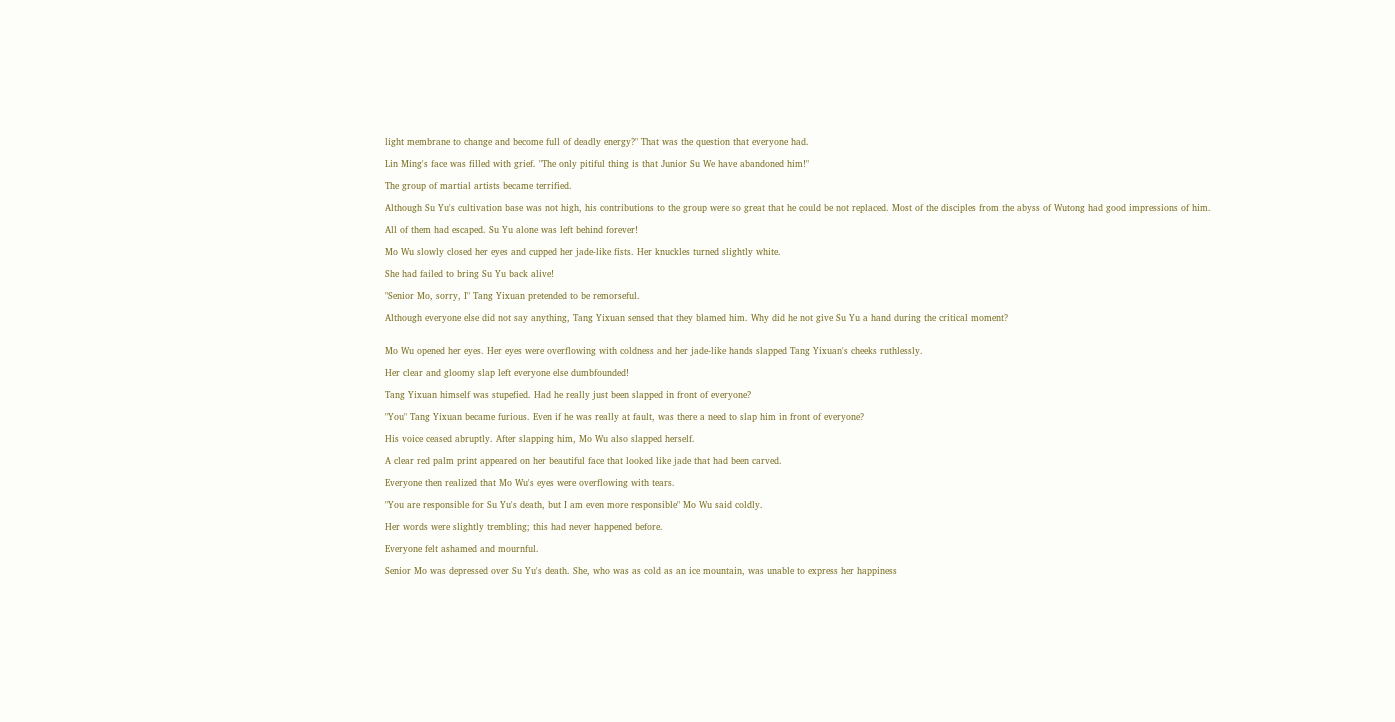light membrane to change and become full of deadly energy?" That was the question that everyone had.

Lin Ming's face was filled with grief. "The only pitiful thing is that Junior Su We have abandoned him!"

The group of martial artists became terrified.

Although Su Yu's cultivation base was not high, his contributions to the group were so great that he could be not replaced. Most of the disciples from the abyss of Wutong had good impressions of him.

All of them had escaped. Su Yu alone was left behind forever!

Mo Wu slowly closed her eyes and cupped her jade-like fists. Her knuckles turned slightly white.

She had failed to bring Su Yu back alive!

"Senior Mo, sorry, I" Tang Yixuan pretended to be remorseful.

Although everyone else did not say anything, Tang Yixuan sensed that they blamed him. Why did he not give Su Yu a hand during the critical moment?


Mo Wu opened her eyes. Her eyes were overflowing with coldness and her jade-like hands slapped Tang Yixuan's cheeks ruthlessly.

Her clear and gloomy slap left everyone else dumbfounded!

Tang Yixuan himself was stupefied. Had he really just been slapped in front of everyone?

"You" Tang Yixuan became furious. Even if he was really at fault, was there a need to slap him in front of everyone?

His voice ceased abruptly. After slapping him, Mo Wu also slapped herself.

A clear red palm print appeared on her beautiful face that looked like jade that had been carved.

Everyone then realized that Mo Wu's eyes were overflowing with tears.

"You are responsible for Su Yu's death, but I am even more responsible" Mo Wu said coldly.

Her words were slightly trembling; this had never happened before.

Everyone felt ashamed and mournful.

Senior Mo was depressed over Su Yu's death. She, who was as cold as an ice mountain, was unable to express her happiness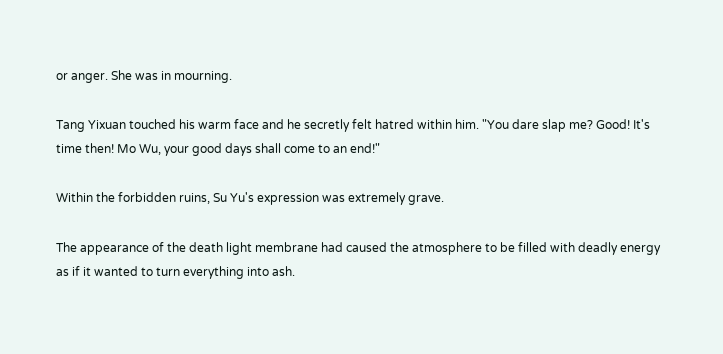or anger. She was in mourning.

Tang Yixuan touched his warm face and he secretly felt hatred within him. "You dare slap me? Good! It's time then! Mo Wu, your good days shall come to an end!"

Within the forbidden ruins, Su Yu's expression was extremely grave.

The appearance of the death light membrane had caused the atmosphere to be filled with deadly energy as if it wanted to turn everything into ash.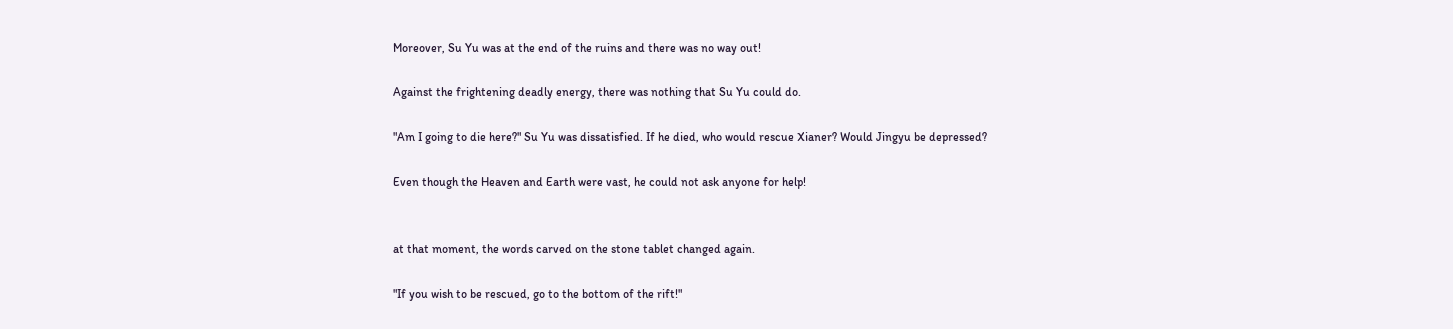Moreover, Su Yu was at the end of the ruins and there was no way out!

Against the frightening deadly energy, there was nothing that Su Yu could do.

"Am I going to die here?" Su Yu was dissatisfied. If he died, who would rescue Xianer? Would Jingyu be depressed?

Even though the Heaven and Earth were vast, he could not ask anyone for help!


at that moment, the words carved on the stone tablet changed again.

"If you wish to be rescued, go to the bottom of the rift!"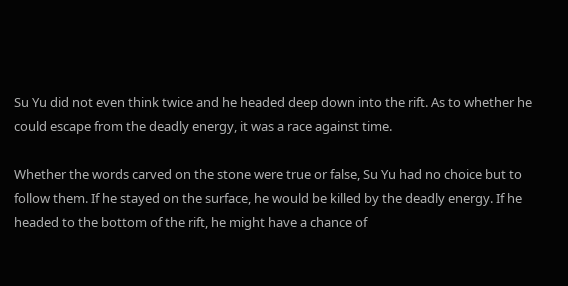Su Yu did not even think twice and he headed deep down into the rift. As to whether he could escape from the deadly energy, it was a race against time.

Whether the words carved on the stone were true or false, Su Yu had no choice but to follow them. If he stayed on the surface, he would be killed by the deadly energy. If he headed to the bottom of the rift, he might have a chance of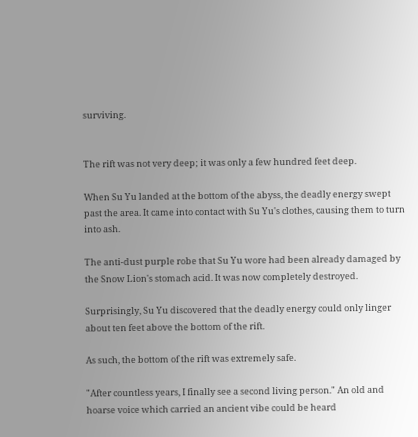surviving.


The rift was not very deep; it was only a few hundred feet deep.

When Su Yu landed at the bottom of the abyss, the deadly energy swept past the area. It came into contact with Su Yu's clothes, causing them to turn into ash.

The anti-dust purple robe that Su Yu wore had been already damaged by the Snow Lion's stomach acid. It was now completely destroyed.

Surprisingly, Su Yu discovered that the deadly energy could only linger about ten feet above the bottom of the rift.

As such, the bottom of the rift was extremely safe.

"After countless years, I finally see a second living person." An old and hoarse voice which carried an ancient vibe could be heard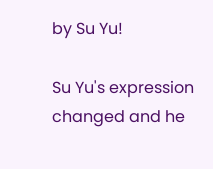by Su Yu!

Su Yu's expression changed and he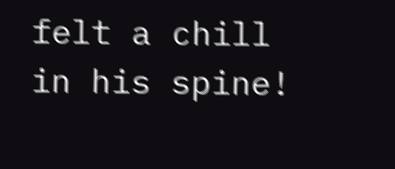felt a chill in his spine!